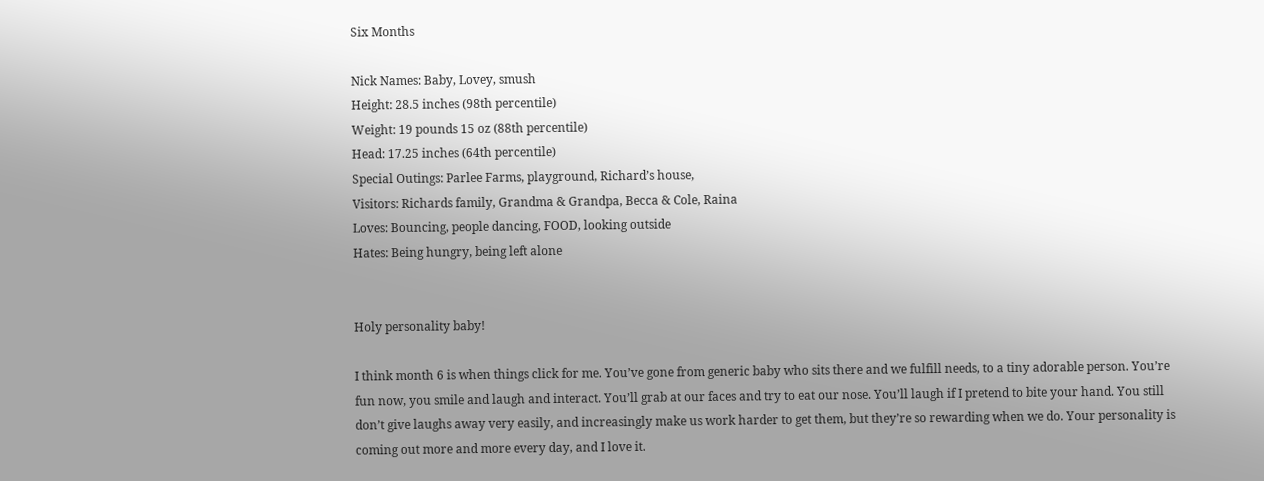Six Months

Nick Names: Baby, Lovey, smush
Height: 28.5 inches (98th percentile)
Weight: 19 pounds 15 oz (88th percentile)
Head: 17.25 inches (64th percentile)
Special Outings: Parlee Farms, playground, Richard’s house,
Visitors: Richards family, Grandma & Grandpa, Becca & Cole, Raina
Loves: Bouncing, people dancing, FOOD, looking outside
Hates: Being hungry, being left alone


Holy personality baby!

I think month 6 is when things click for me. You’ve gone from generic baby who sits there and we fulfill needs, to a tiny adorable person. You’re fun now, you smile and laugh and interact. You’ll grab at our faces and try to eat our nose. You’ll laugh if I pretend to bite your hand. You still don’t give laughs away very easily, and increasingly make us work harder to get them, but they’re so rewarding when we do. Your personality is coming out more and more every day, and I love it.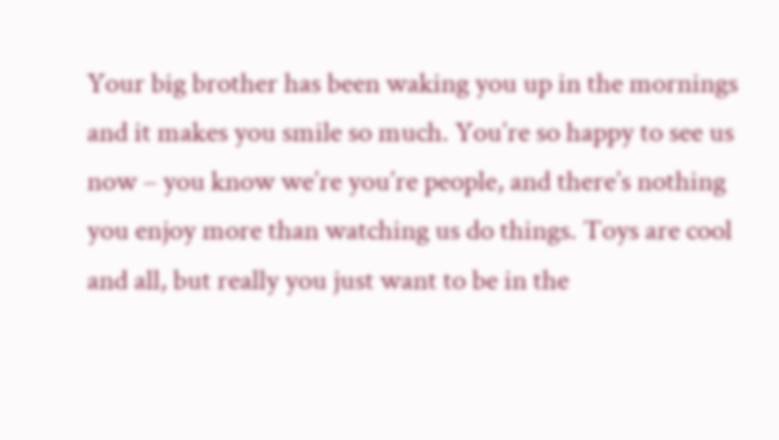Your big brother has been waking you up in the mornings and it makes you smile so much. You’re so happy to see us now – you know we’re you’re people, and there’s nothing you enjoy more than watching us do things. Toys are cool and all, but really you just want to be in the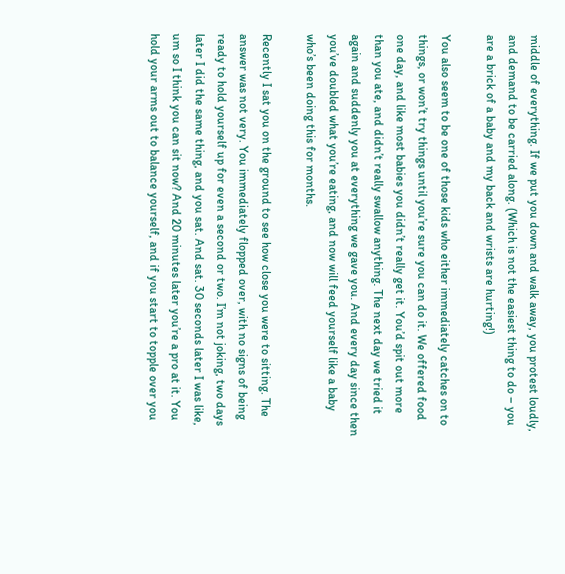middle of everything. If we put you down and walk away, you protest loudly, and demand to be carried along. (Which is not the easiest thing to do – you are a brick of a baby and my back and wrists are hurting!)

You also seem to be one of those kids who either immediately catches on to things, or won’t try things until you’re sure you can do it. We offered food one day, and like most babies you didn’t really get it. You’d spit out more than you ate, and didn’t really swallow anything. The next day we tried it again and suddenly you at everything we gave you. And every day since then you’ve doubled what you’re eating, and now will feed yourself like a baby who’s been doing this for months.

Recently I sat you on the ground to see how close you were to sitting. The answer was not very. You immediately flopped over, with no signs of being ready to hold yourself up for even a second or two. I’m not joking, two days later I did the same thing, and you sat. And sat. 30 seconds later I was like, um so I think you can sit now? And 20 minutes later you’re a pro at it. You hold your arms out to balance yourself, and if you start to topple over you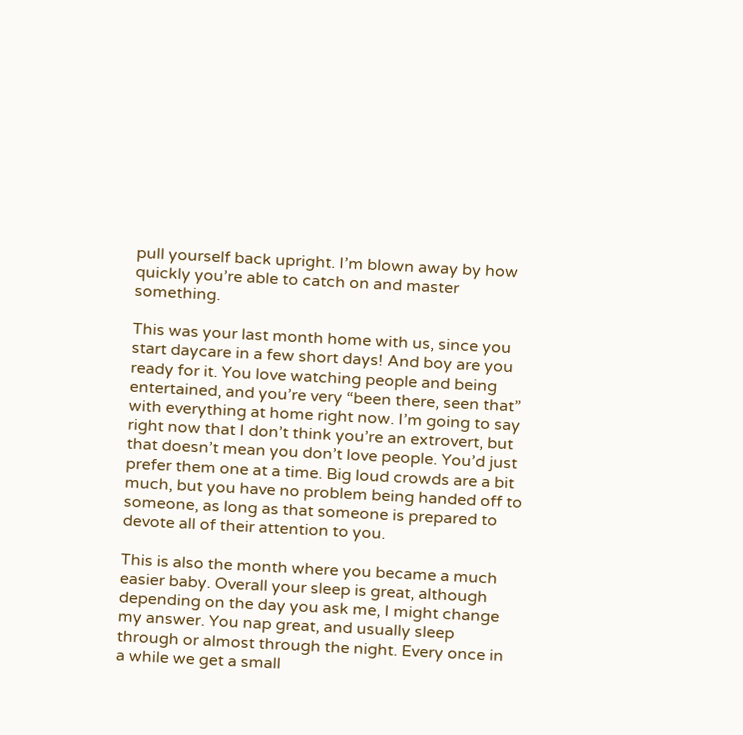pull yourself back upright. I’m blown away by how quickly you’re able to catch on and master something.

This was your last month home with us, since you start daycare in a few short days! And boy are you ready for it. You love watching people and being entertained, and you’re very “been there, seen that” with everything at home right now. I’m going to say right now that I don’t think you’re an extrovert, but that doesn’t mean you don’t love people. You’d just prefer them one at a time. Big loud crowds are a bit much, but you have no problem being handed off to someone, as long as that someone is prepared to devote all of their attention to you.

This is also the month where you became a much easier baby. Overall your sleep is great, although depending on the day you ask me, I might change my answer. You nap great, and usually sleep through or almost through the night. Every once in a while we get a small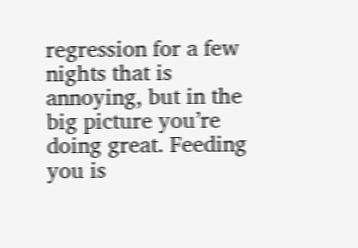regression for a few nights that is annoying, but in the big picture you’re doing great. Feeding you is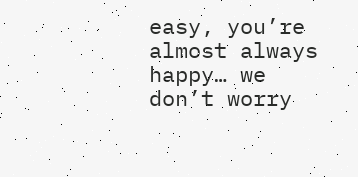easy, you’re almost always happy… we don’t worry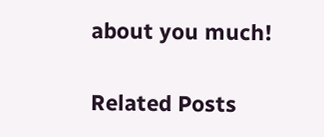about you much!


Related Posts